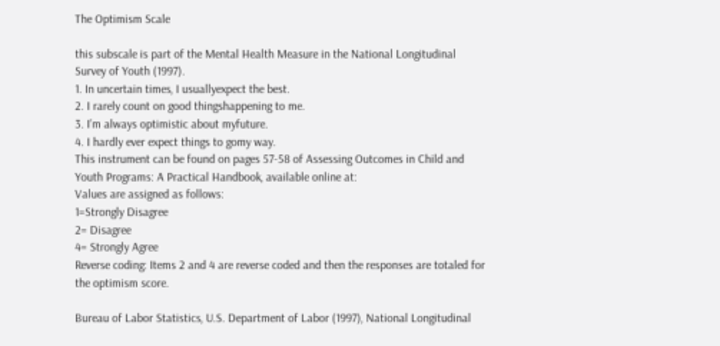The Optimism Scale

this subscale is part of the Mental Health Measure in the National Longitudinal Survey of Youth (1997).
1. In uncertain times‚ I usuallyexpect the best.
2. I rarely count on good thingshappening to me.
3. I’m always optimistic about myfuture.
4. I hardly ever expect things to gomy way.
This instrument can be found on pages 57-58 of Assessing Outcomes in Child and Youth Programs: A Practical Handbook‚ available online at:
Values are assigned as follows:
1=Strongly Disagree
2= Disagree
4= Strongly Agree
Reverse coding: Items 2 and 4 are reverse coded and then the responses are totaled for the optimism score.

Bureau of Labor Statistics‚ U.S. Department of Labor (1997)‚ National Longitudinal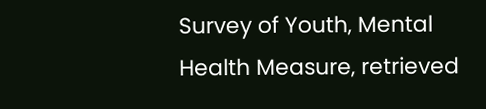Survey of Youth‚ Mental Health Measure‚ retrieved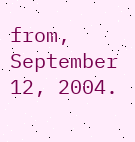from‚ September 12‚ 2004.